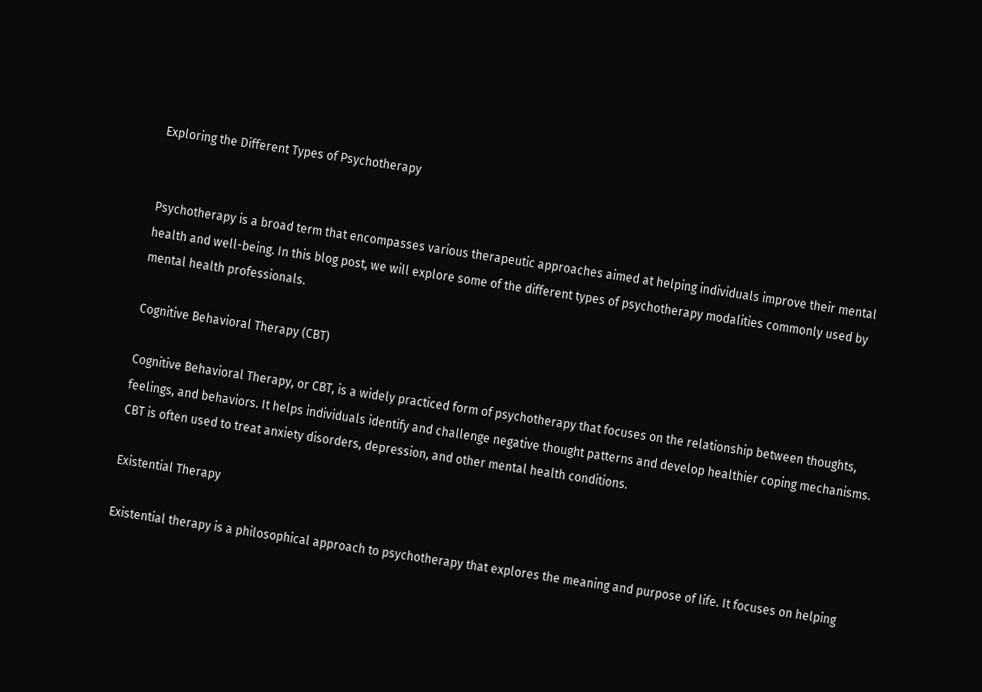Exploring the Different Types of Psychotherapy


Psychotherapy is a broad term that encompasses various therapeutic approaches aimed at helping individuals improve their mental health and well-being. In this blog post, we will explore some of the different types of psychotherapy modalities commonly used by mental health professionals.

Cognitive Behavioral Therapy (CBT)

Cognitive Behavioral Therapy, or CBT, is a widely practiced form of psychotherapy that focuses on the relationship between thoughts, feelings, and behaviors. It helps individuals identify and challenge negative thought patterns and develop healthier coping mechanisms. CBT is often used to treat anxiety disorders, depression, and other mental health conditions.

Existential Therapy

Existential therapy is a philosophical approach to psychotherapy that explores the meaning and purpose of life. It focuses on helping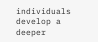individuals develop a deeper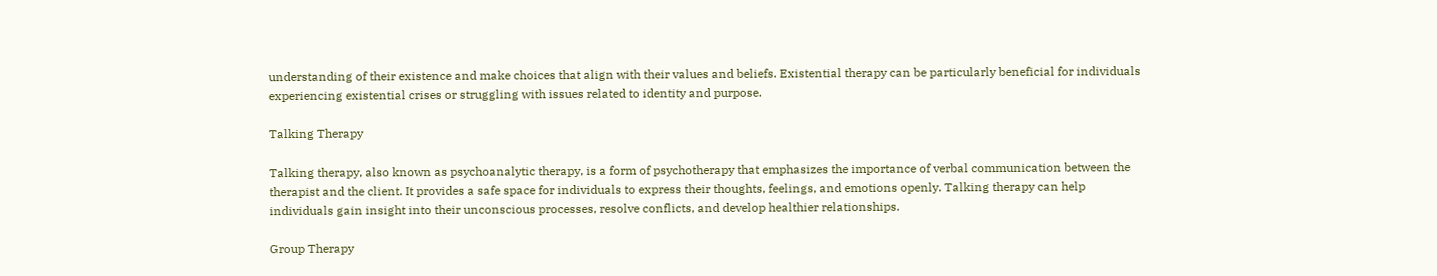understanding of their existence and make choices that align with their values and beliefs. Existential therapy can be particularly beneficial for individuals experiencing existential crises or struggling with issues related to identity and purpose.

Talking Therapy

Talking therapy, also known as psychoanalytic therapy, is a form of psychotherapy that emphasizes the importance of verbal communication between the therapist and the client. It provides a safe space for individuals to express their thoughts, feelings, and emotions openly. Talking therapy can help individuals gain insight into their unconscious processes, resolve conflicts, and develop healthier relationships.

Group Therapy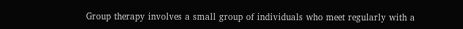Group therapy involves a small group of individuals who meet regularly with a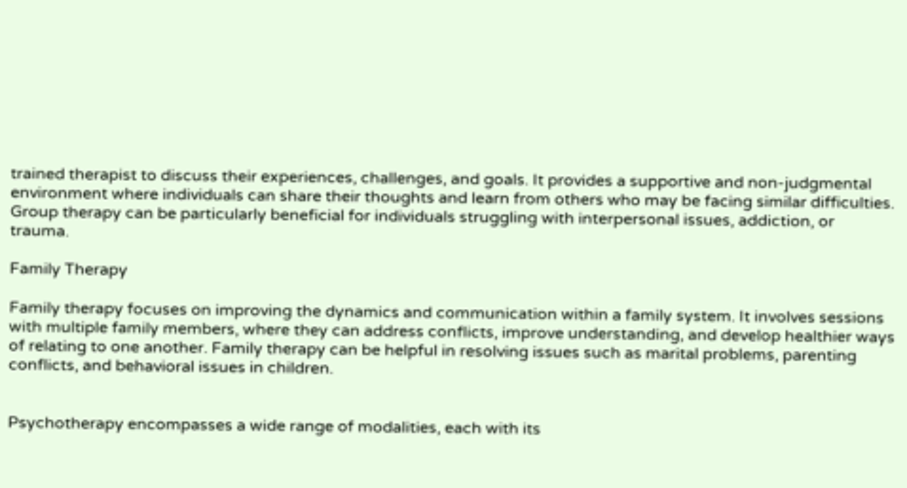trained therapist to discuss their experiences, challenges, and goals. It provides a supportive and non-judgmental environment where individuals can share their thoughts and learn from others who may be facing similar difficulties. Group therapy can be particularly beneficial for individuals struggling with interpersonal issues, addiction, or trauma.

Family Therapy

Family therapy focuses on improving the dynamics and communication within a family system. It involves sessions with multiple family members, where they can address conflicts, improve understanding, and develop healthier ways of relating to one another. Family therapy can be helpful in resolving issues such as marital problems, parenting conflicts, and behavioral issues in children.


Psychotherapy encompasses a wide range of modalities, each with its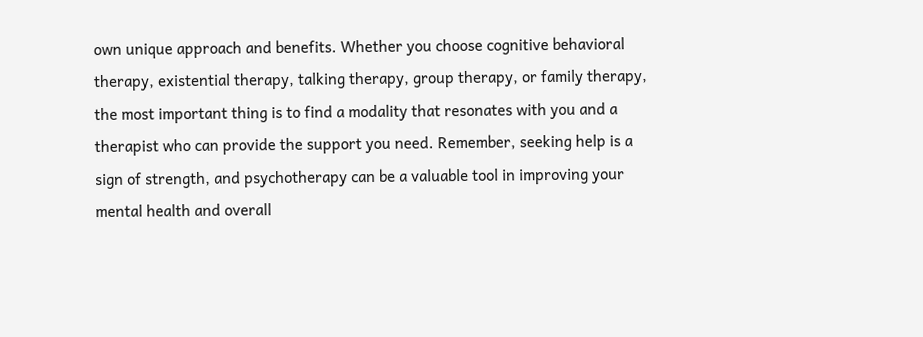own unique approach and benefits. Whether you choose cognitive behavioral therapy, existential therapy, talking therapy, group therapy, or family therapy, the most important thing is to find a modality that resonates with you and a therapist who can provide the support you need. Remember, seeking help is a sign of strength, and psychotherapy can be a valuable tool in improving your mental health and overall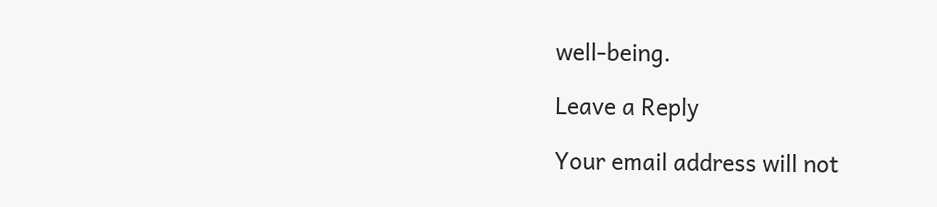well-being.

Leave a Reply

Your email address will not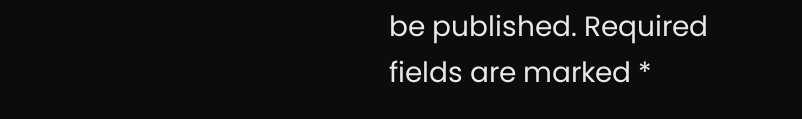be published. Required fields are marked *